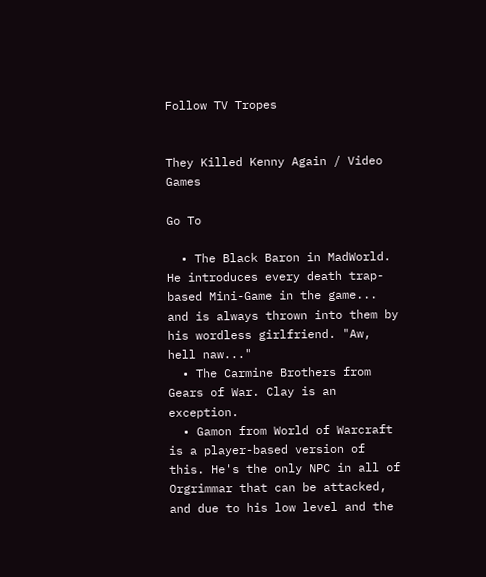Follow TV Tropes


They Killed Kenny Again / Video Games

Go To

  • The Black Baron in MadWorld. He introduces every death trap-based Mini-Game in the game... and is always thrown into them by his wordless girlfriend. "Aw, hell naw..."
  • The Carmine Brothers from Gears of War. Clay is an exception.
  • Gamon from World of Warcraft is a player-based version of this. He's the only NPC in all of Orgrimmar that can be attacked, and due to his low level and the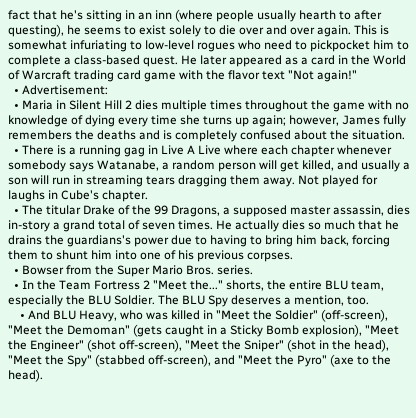fact that he's sitting in an inn (where people usually hearth to after questing), he seems to exist solely to die over and over again. This is somewhat infuriating to low-level rogues who need to pickpocket him to complete a class-based quest. He later appeared as a card in the World of Warcraft trading card game with the flavor text "Not again!"
  • Advertisement:
  • Maria in Silent Hill 2 dies multiple times throughout the game with no knowledge of dying every time she turns up again; however, James fully remembers the deaths and is completely confused about the situation.
  • There is a running gag in Live A Live where each chapter whenever somebody says Watanabe, a random person will get killed, and usually a son will run in streaming tears dragging them away. Not played for laughs in Cube's chapter.
  • The titular Drake of the 99 Dragons, a supposed master assassin, dies in-story a grand total of seven times. He actually dies so much that he drains the guardians's power due to having to bring him back, forcing them to shunt him into one of his previous corpses.
  • Bowser from the Super Mario Bros. series.
  • In the Team Fortress 2 "Meet the..." shorts, the entire BLU team, especially the BLU Soldier. The BLU Spy deserves a mention, too.
    • And BLU Heavy, who was killed in "Meet the Soldier" (off-screen), "Meet the Demoman" (gets caught in a Sticky Bomb explosion), "Meet the Engineer" (shot off-screen), "Meet the Sniper" (shot in the head), "Meet the Spy" (stabbed off-screen), and "Meet the Pyro" (axe to the head).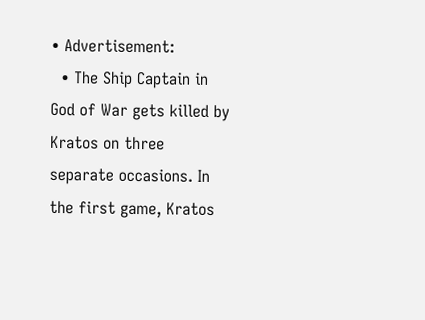• Advertisement:
  • The Ship Captain in God of War gets killed by Kratos on three separate occasions. In the first game, Kratos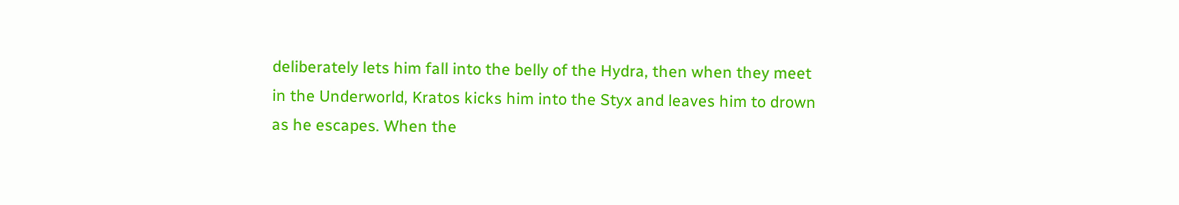deliberately lets him fall into the belly of the Hydra, then when they meet in the Underworld, Kratos kicks him into the Styx and leaves him to drown as he escapes. When the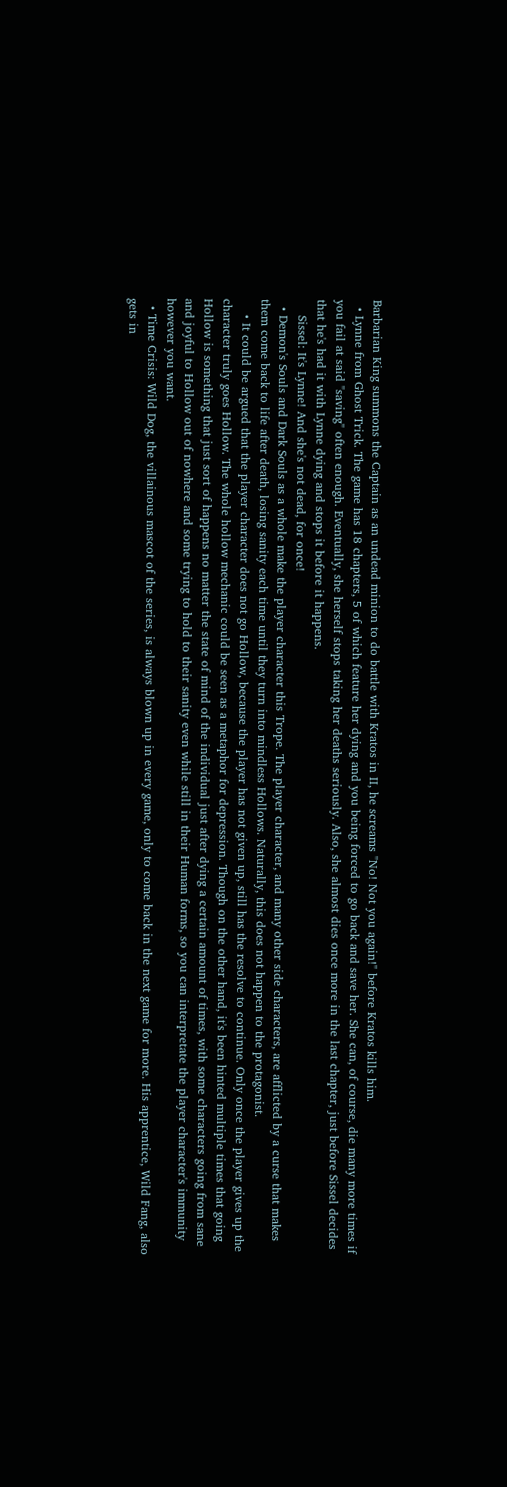Barbarian King summons the Captain as an undead minion to do battle with Kratos in II, he screams "No! Not you again!" before Kratos kills him.
  • Lynne from Ghost Trick. The game has 18 chapters, 5 of which feature her dying and you being forced to go back and save her. She can, of course, die many more times if you fail at said "saving" often enough. Eventually, she herself stops taking her deaths seriously. Also, she almost dies once more in the last chapter, just before Sissel decides that he's had it with Lynne dying and stops it before it happens.
    Sissel: It's Lynne! And she's not dead, for once!
  • Demon's Souls and Dark Souls as a whole make the player character this Trope. The player character, and many other side characters, are afflicted by a curse that makes them come back to life after death, losing sanity each time until they turn into mindless Hollows. Naturally, this does not happen to the protagonist.
    • It could be argued that the player character does not go Hollow, because the player has not given up, still has the resolve to continue. Only once the player gives up the character truly goes Hollow. The whole hollow mechanic could be seen as a metaphor for depression. Though on the other hand, it's been hinted multiple times that going Hollow is something that just sort of happens no matter the state of mind of the individual just after dying a certain amount of times, with some characters going from sane and joyful to Hollow out of nowhere and some trying to hold to their sanity even while still in their Human forms, so you can interpretate the player character's immunity however you want.
  • Time Crisis: Wild Dog, the villainous mascot of the series, is always blown up in every game, only to come back in the next game for more. His apprentice, Wild Fang, also gets in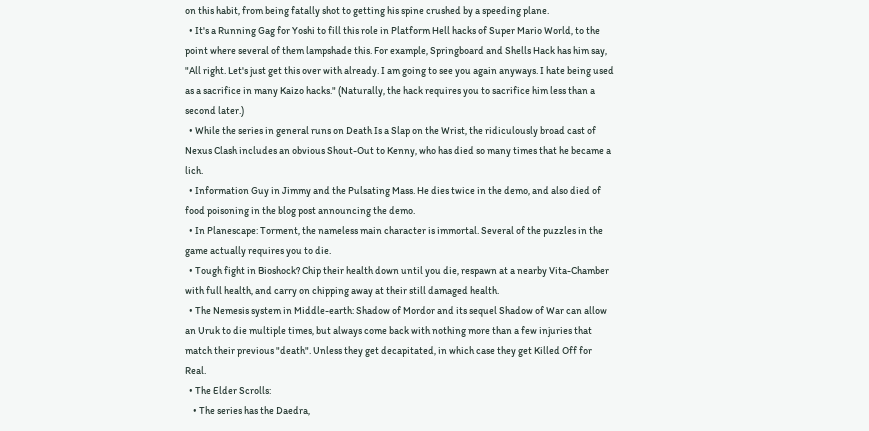on this habit, from being fatally shot to getting his spine crushed by a speeding plane.
  • It's a Running Gag for Yoshi to fill this role in Platform Hell hacks of Super Mario World, to the point where several of them lampshade this. For example, Springboard and Shells Hack has him say, "All right. Let's just get this over with already. I am going to see you again anyways. I hate being used as a sacrifice in many Kaizo hacks." (Naturally, the hack requires you to sacrifice him less than a second later.)
  • While the series in general runs on Death Is a Slap on the Wrist, the ridiculously broad cast of Nexus Clash includes an obvious Shout-Out to Kenny, who has died so many times that he became a lich.
  • Information Guy in Jimmy and the Pulsating Mass. He dies twice in the demo, and also died of food poisoning in the blog post announcing the demo.
  • In Planescape: Torment, the nameless main character is immortal. Several of the puzzles in the game actually requires you to die.
  • Tough fight in Bioshock? Chip their health down until you die, respawn at a nearby Vita-Chamber with full health, and carry on chipping away at their still damaged health.
  • The Nemesis system in Middle-earth: Shadow of Mordor and its sequel Shadow of War can allow an Uruk to die multiple times, but always come back with nothing more than a few injuries that match their previous "death". Unless they get decapitated, in which case they get Killed Off for Real.
  • The Elder Scrolls:
    • The series has the Daedra,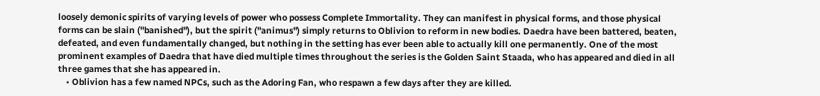loosely demonic spirits of varying levels of power who possess Complete Immortality. They can manifest in physical forms, and those physical forms can be slain ("banished"), but the spirit ("animus") simply returns to Oblivion to reform in new bodies. Daedra have been battered, beaten, defeated, and even fundamentally changed, but nothing in the setting has ever been able to actually kill one permanently. One of the most prominent examples of Daedra that have died multiple times throughout the series is the Golden Saint Staada, who has appeared and died in all three games that she has appeared in.
    • Oblivion has a few named NPCs, such as the Adoring Fan, who respawn a few days after they are killed.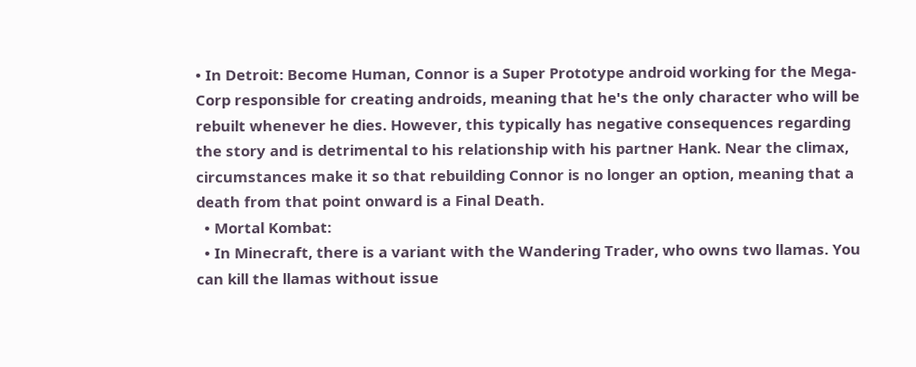• In Detroit: Become Human, Connor is a Super Prototype android working for the Mega-Corp responsible for creating androids, meaning that he's the only character who will be rebuilt whenever he dies. However, this typically has negative consequences regarding the story and is detrimental to his relationship with his partner Hank. Near the climax, circumstances make it so that rebuilding Connor is no longer an option, meaning that a death from that point onward is a Final Death.
  • Mortal Kombat:
  • In Minecraft, there is a variant with the Wandering Trader, who owns two llamas. You can kill the llamas without issue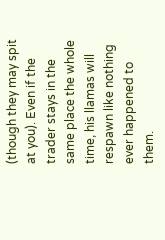(though they may spit at you). Even if the trader stays in the same place the whole time, his llamas will respawn like nothing ever happened to them.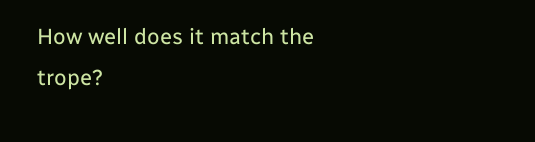How well does it match the trope?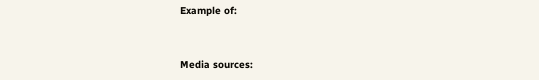Example of:


Media sources: